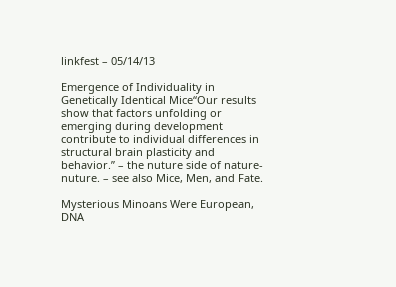linkfest – 05/14/13

Emergence of Individuality in Genetically Identical Mice“Our results show that factors unfolding or emerging during development contribute to individual differences in structural brain plasticity and behavior.” – the nuture side of nature-nuture. – see also Mice, Men, and Fate.

Mysterious Minoans Were European, DNA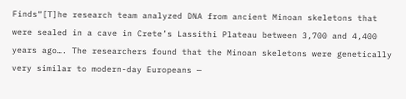Finds“[T]he research team analyzed DNA from ancient Minoan skeletons that were sealed in a cave in Crete’s Lassithi Plateau between 3,700 and 4,400 years ago…. The researchers found that the Minoan skeletons were genetically very similar to modern-day Europeans —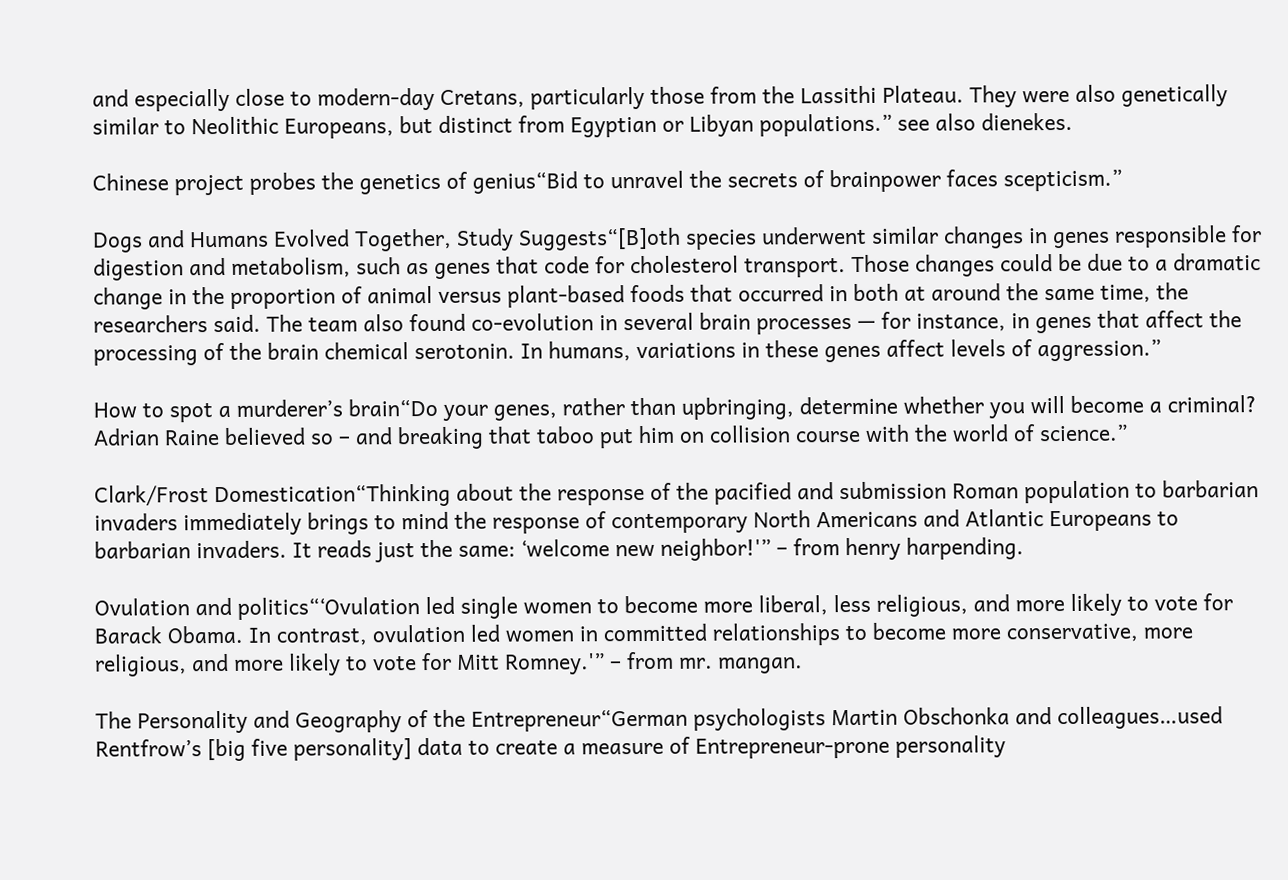and especially close to modern-day Cretans, particularly those from the Lassithi Plateau. They were also genetically similar to Neolithic Europeans, but distinct from Egyptian or Libyan populations.” see also dienekes.

Chinese project probes the genetics of genius“Bid to unravel the secrets of brainpower faces scepticism.”

Dogs and Humans Evolved Together, Study Suggests“[B]oth species underwent similar changes in genes responsible for digestion and metabolism, such as genes that code for cholesterol transport. Those changes could be due to a dramatic change in the proportion of animal versus plant-based foods that occurred in both at around the same time, the researchers said. The team also found co-evolution in several brain processes — for instance, in genes that affect the processing of the brain chemical serotonin. In humans, variations in these genes affect levels of aggression.”

How to spot a murderer’s brain“Do your genes, rather than upbringing, determine whether you will become a criminal? Adrian Raine believed so – and breaking that taboo put him on collision course with the world of science.”

Clark/Frost Domestication“Thinking about the response of the pacified and submission Roman population to barbarian invaders immediately brings to mind the response of contemporary North Americans and Atlantic Europeans to barbarian invaders. It reads just the same: ‘welcome new neighbor!'” – from henry harpending.

Ovulation and politics“‘Ovulation led single women to become more liberal, less religious, and more likely to vote for Barack Obama. In contrast, ovulation led women in committed relationships to become more conservative, more religious, and more likely to vote for Mitt Romney.'” – from mr. mangan.

The Personality and Geography of the Entrepreneur“German psychologists Martin Obschonka and colleagues…used Rentfrow’s [big five personality] data to create a measure of Entrepreneur-prone personality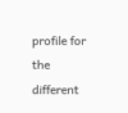profile for the different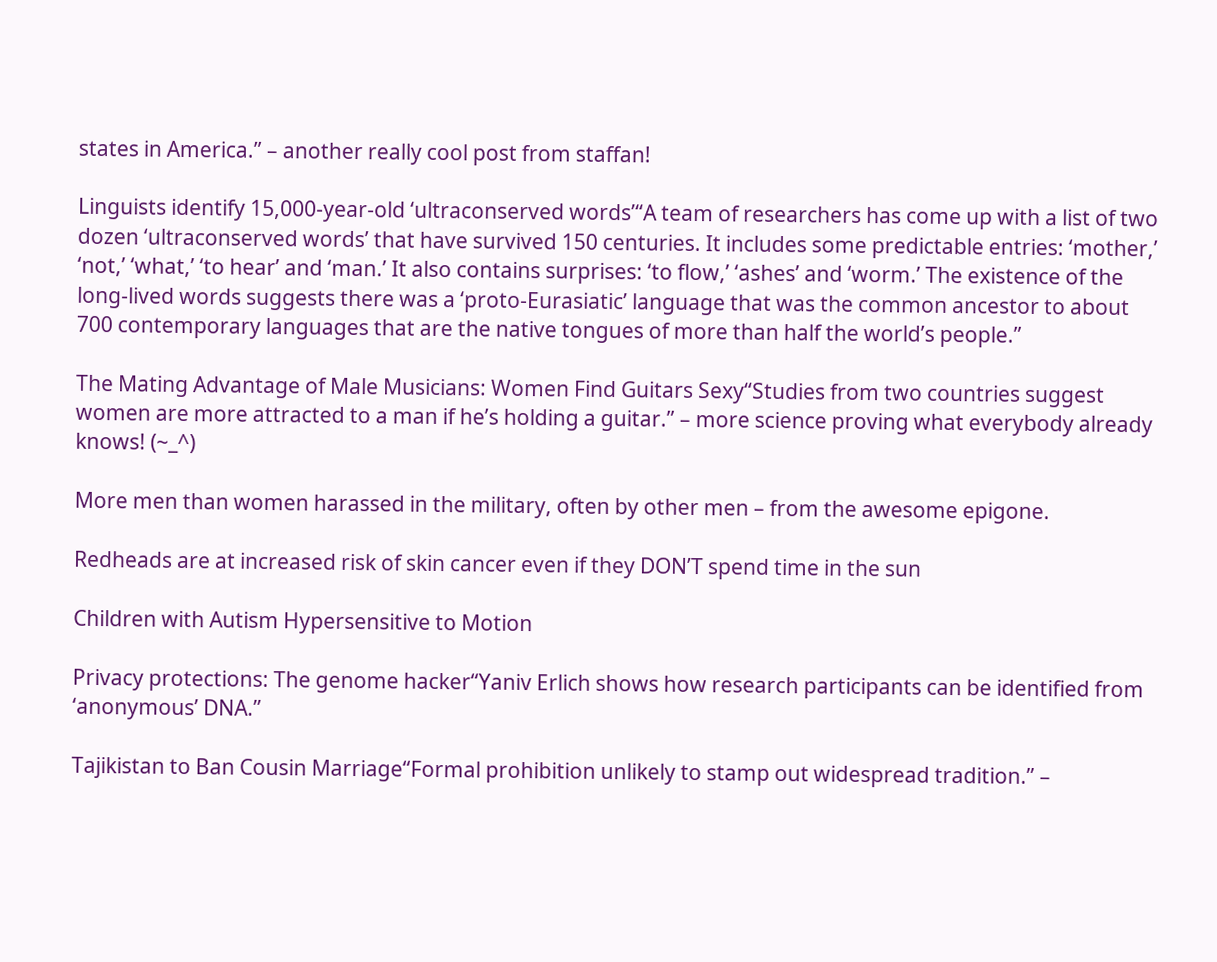states in America.” – another really cool post from staffan!

Linguists identify 15,000-year-old ‘ultraconserved words’“A team of researchers has come up with a list of two dozen ‘ultraconserved words’ that have survived 150 centuries. It includes some predictable entries: ‘mother,’ ‘not,’ ‘what,’ ‘to hear’ and ‘man.’ It also contains surprises: ‘to flow,’ ‘ashes’ and ‘worm.’ The existence of the long-lived words suggests there was a ‘proto-Eurasiatic’ language that was the common ancestor to about 700 contemporary languages that are the native tongues of more than half the world’s people.”

The Mating Advantage of Male Musicians: Women Find Guitars Sexy“Studies from two countries suggest women are more attracted to a man if he’s holding a guitar.” – more science proving what everybody already knows! (~_^)

More men than women harassed in the military, often by other men – from the awesome epigone.

Redheads are at increased risk of skin cancer even if they DON’T spend time in the sun

Children with Autism Hypersensitive to Motion

Privacy protections: The genome hacker“Yaniv Erlich shows how research participants can be identified from ‘anonymous’ DNA.”

Tajikistan to Ban Cousin Marriage“Formal prohibition unlikely to stamp out widespread tradition.” –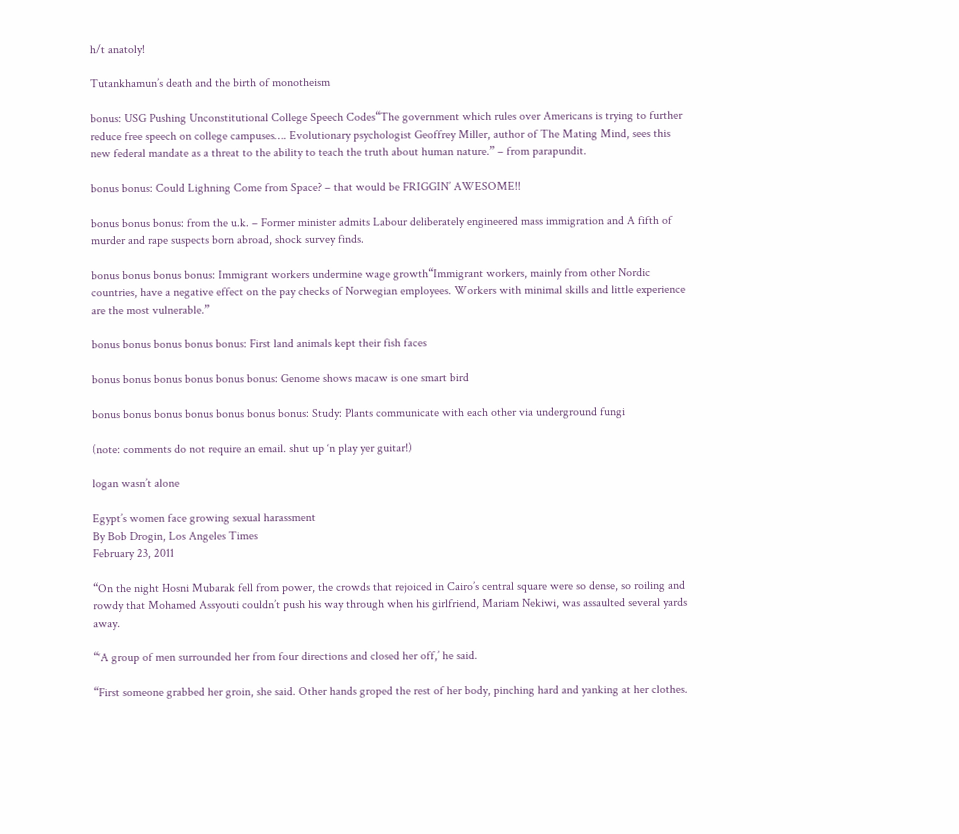h/t anatoly!

Tutankhamun’s death and the birth of monotheism

bonus: USG Pushing Unconstitutional College Speech Codes“The government which rules over Americans is trying to further reduce free speech on college campuses…. Evolutionary psychologist Geoffrey Miller, author of The Mating Mind, sees this new federal mandate as a threat to the ability to teach the truth about human nature.” – from parapundit.

bonus bonus: Could Lighning Come from Space? – that would be FRIGGIN’ AWESOME!!

bonus bonus bonus: from the u.k. – Former minister admits Labour deliberately engineered mass immigration and A fifth of murder and rape suspects born abroad, shock survey finds.

bonus bonus bonus bonus: Immigrant workers undermine wage growth“Immigrant workers, mainly from other Nordic countries, have a negative effect on the pay checks of Norwegian employees. Workers with minimal skills and little experience are the most vulnerable.”

bonus bonus bonus bonus bonus: First land animals kept their fish faces

bonus bonus bonus bonus bonus bonus: Genome shows macaw is one smart bird

bonus bonus bonus bonus bonus bonus bonus: Study: Plants communicate with each other via underground fungi

(note: comments do not require an email. shut up ‘n play yer guitar!)

logan wasn’t alone

Egypt’s women face growing sexual harassment
By Bob Drogin, Los Angeles Times
February 23, 2011

“On the night Hosni Mubarak fell from power, the crowds that rejoiced in Cairo’s central square were so dense, so roiling and rowdy that Mohamed Assyouti couldn’t push his way through when his girlfriend, Mariam Nekiwi, was assaulted several yards away.

“‘A group of men surrounded her from four directions and closed her off,’ he said.

“First someone grabbed her groin, she said. Other hands groped the rest of her body, pinching hard and yanking at her clothes.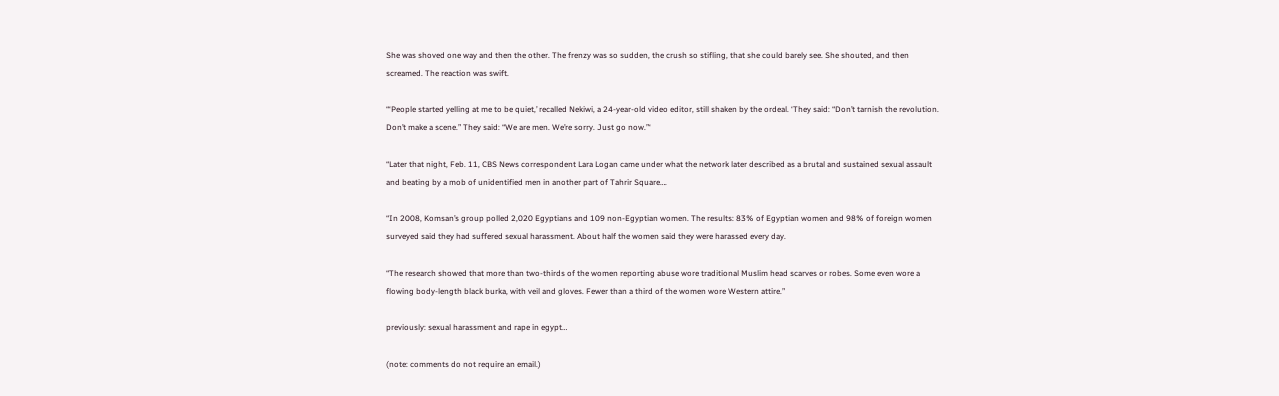She was shoved one way and then the other. The frenzy was so sudden, the crush so stifling, that she could barely see. She shouted, and then screamed. The reaction was swift.

“‘People started yelling at me to be quiet,’ recalled Nekiwi, a 24-year-old video editor, still shaken by the ordeal. ‘They said: “Don’t tarnish the revolution. Don’t make a scene.” They said: “We are men. We’re sorry. Just go now.”‘

“Later that night, Feb. 11, CBS News correspondent Lara Logan came under what the network later described as a brutal and sustained sexual assault and beating by a mob of unidentified men in another part of Tahrir Square….

“In 2008, Komsan’s group polled 2,020 Egyptians and 109 non-Egyptian women. The results: 83% of Egyptian women and 98% of foreign women surveyed said they had suffered sexual harassment. About half the women said they were harassed every day.

“The research showed that more than two-thirds of the women reporting abuse wore traditional Muslim head scarves or robes. Some even wore a flowing body-length black burka, with veil and gloves. Fewer than a third of the women wore Western attire.”

previously: sexual harassment and rape in egypt…

(note: comments do not require an email.)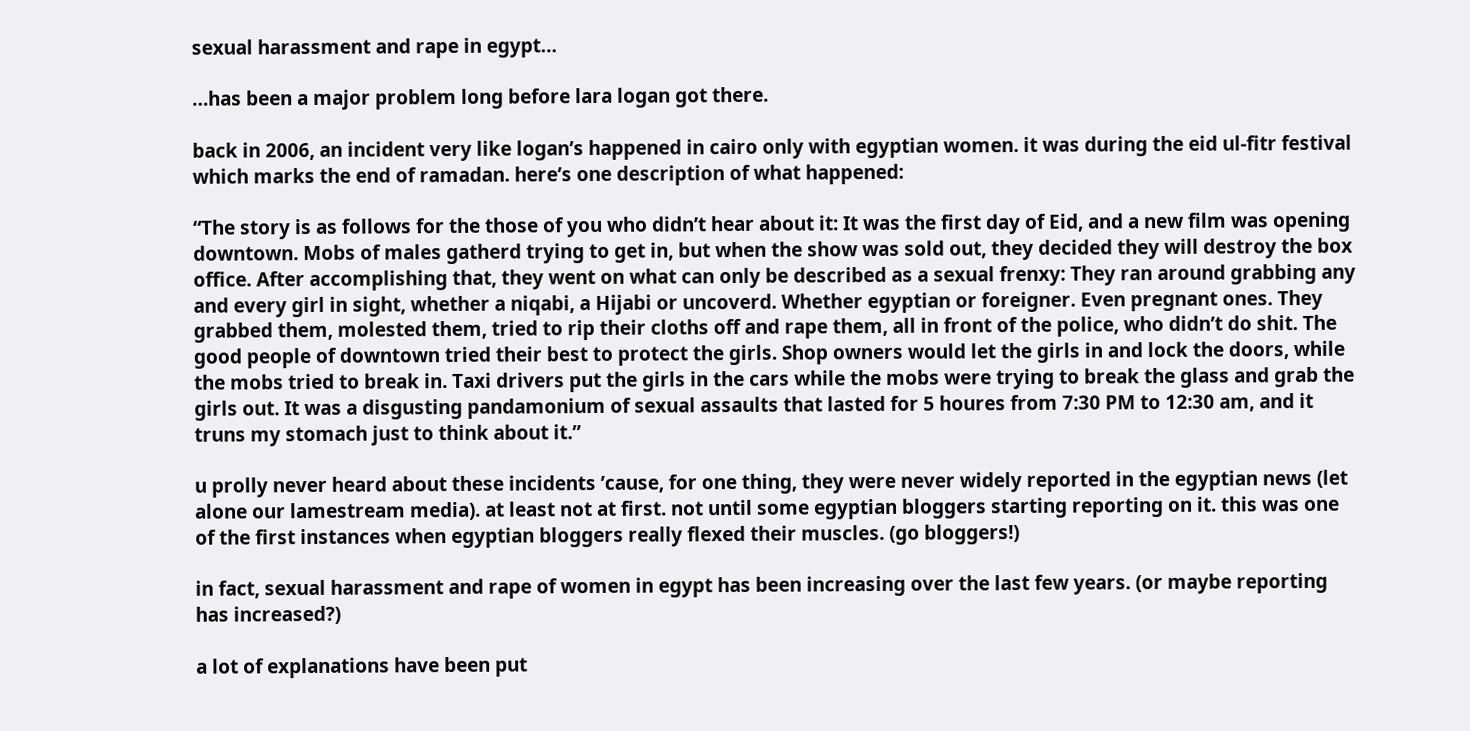sexual harassment and rape in egypt…

…has been a major problem long before lara logan got there.

back in 2006, an incident very like logan’s happened in cairo only with egyptian women. it was during the eid ul-fitr festival which marks the end of ramadan. here’s one description of what happened:

“The story is as follows for the those of you who didn’t hear about it: It was the first day of Eid, and a new film was opening downtown. Mobs of males gatherd trying to get in, but when the show was sold out, they decided they will destroy the box office. After accomplishing that, they went on what can only be described as a sexual frenxy: They ran around grabbing any and every girl in sight, whether a niqabi, a Hijabi or uncoverd. Whether egyptian or foreigner. Even pregnant ones. They grabbed them, molested them, tried to rip their cloths off and rape them, all in front of the police, who didn’t do shit. The good people of downtown tried their best to protect the girls. Shop owners would let the girls in and lock the doors, while the mobs tried to break in. Taxi drivers put the girls in the cars while the mobs were trying to break the glass and grab the girls out. It was a disgusting pandamonium of sexual assaults that lasted for 5 houres from 7:30 PM to 12:30 am, and it truns my stomach just to think about it.”

u prolly never heard about these incidents ’cause, for one thing, they were never widely reported in the egyptian news (let alone our lamestream media). at least not at first. not until some egyptian bloggers starting reporting on it. this was one of the first instances when egyptian bloggers really flexed their muscles. (go bloggers!)

in fact, sexual harassment and rape of women in egypt has been increasing over the last few years. (or maybe reporting has increased?)

a lot of explanations have been put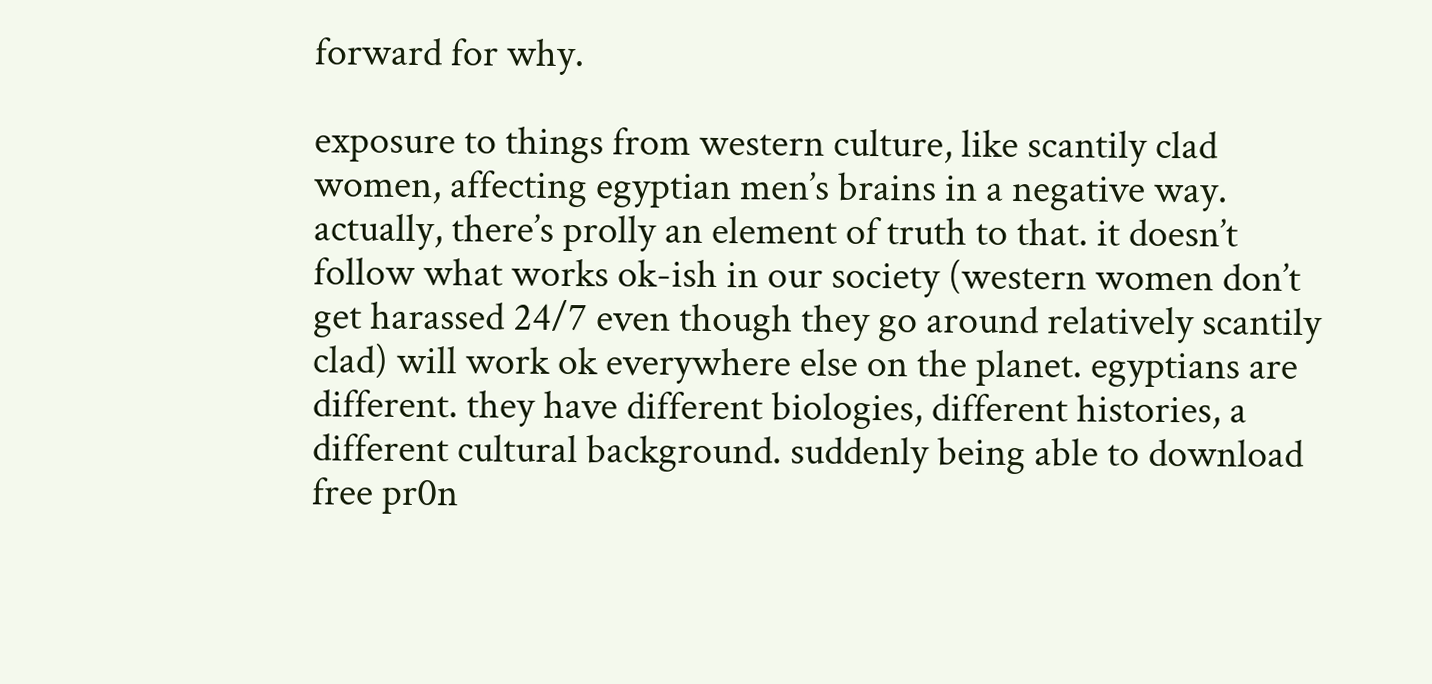forward for why.

exposure to things from western culture, like scantily clad women, affecting egyptian men’s brains in a negative way. actually, there’s prolly an element of truth to that. it doesn’t follow what works ok-ish in our society (western women don’t get harassed 24/7 even though they go around relatively scantily clad) will work ok everywhere else on the planet. egyptians are different. they have different biologies, different histories, a different cultural background. suddenly being able to download free pr0n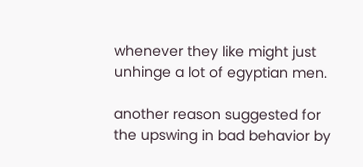whenever they like might just unhinge a lot of egyptian men.

another reason suggested for the upswing in bad behavior by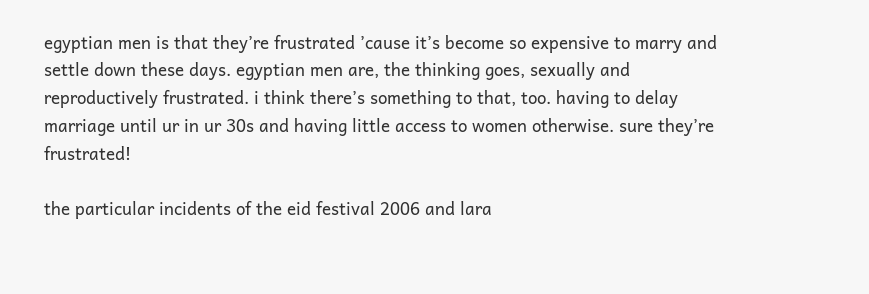egyptian men is that they’re frustrated ’cause it’s become so expensive to marry and settle down these days. egyptian men are, the thinking goes, sexually and reproductively frustrated. i think there’s something to that, too. having to delay marriage until ur in ur 30s and having little access to women otherwise. sure they’re frustrated!

the particular incidents of the eid festival 2006 and lara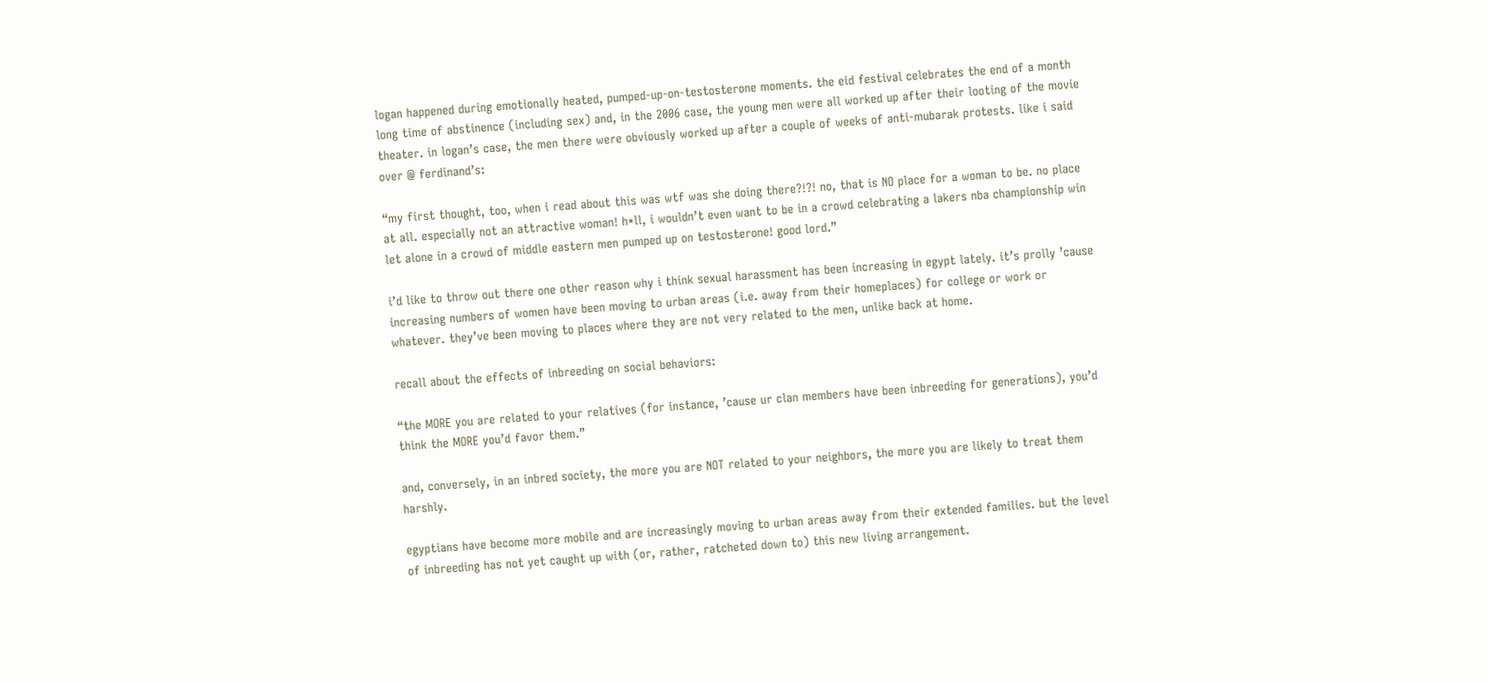logan happened during emotionally heated, pumped-up-on-testosterone moments. the eid festival celebrates the end of a month long time of abstinence (including sex) and, in the 2006 case, the young men were all worked up after their looting of the movie theater. in logan’s case, the men there were obviously worked up after a couple of weeks of anti-mubarak protests. like i said over @ ferdinand’s:

“my first thought, too, when i read about this was wtf was she doing there?!?! no, that is NO place for a woman to be. no place at all. especially not an attractive woman! h*ll, i wouldn’t even want to be in a crowd celebrating a lakers nba championship win let alone in a crowd of middle eastern men pumped up on testosterone! good lord.”

i’d like to throw out there one other reason why i think sexual harassment has been increasing in egypt lately. it’s prolly ’cause increasing numbers of women have been moving to urban areas (i.e. away from their homeplaces) for college or work or whatever. they’ve been moving to places where they are not very related to the men, unlike back at home.

recall about the effects of inbreeding on social behaviors:

“the MORE you are related to your relatives (for instance, ’cause ur clan members have been inbreeding for generations), you’d think the MORE you’d favor them.”

and, conversely, in an inbred society, the more you are NOT related to your neighbors, the more you are likely to treat them harshly.

egyptians have become more mobile and are increasingly moving to urban areas away from their extended families. but the level of inbreeding has not yet caught up with (or, rather, ratcheted down to) this new living arrangement.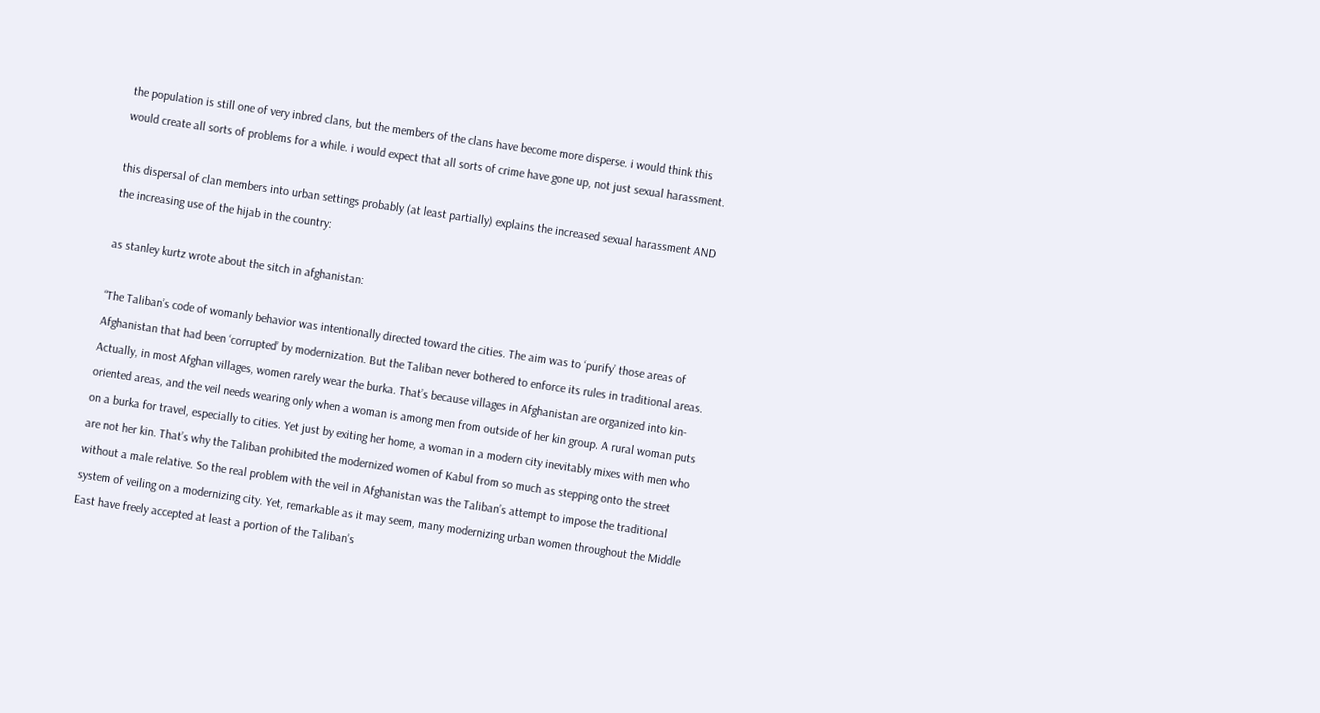the population is still one of very inbred clans, but the members of the clans have become more disperse. i would think this would create all sorts of problems for a while. i would expect that all sorts of crime have gone up, not just sexual harassment.

this dispersal of clan members into urban settings probably (at least partially) explains the increased sexual harassment AND the increasing use of the hijab in the country:

as stanley kurtz wrote about the sitch in afghanistan:

“The Taliban’s code of womanly behavior was intentionally directed toward the cities. The aim was to ‘purify’ those areas of Afghanistan that had been ‘corrupted’ by modernization. But the Taliban never bothered to enforce its rules in traditional areas. Actually, in most Afghan villages, women rarely wear the burka. That’s because villages in Afghanistan are organized into kin-oriented areas, and the veil needs wearing only when a woman is among men from outside of her kin group. A rural woman puts on a burka for travel, especially to cities. Yet just by exiting her home, a woman in a modern city inevitably mixes with men who are not her kin. That’s why the Taliban prohibited the modernized women of Kabul from so much as stepping onto the street without a male relative. So the real problem with the veil in Afghanistan was the Taliban’s attempt to impose the traditional system of veiling on a modernizing city. Yet, remarkable as it may seem, many modernizing urban women throughout the Middle East have freely accepted at least a portion of the Taliban’s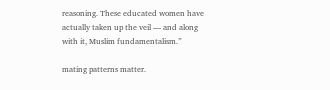reasoning. These educated women have actually taken up the veil — and along with it, Muslim fundamentalism.”

mating patterns matter.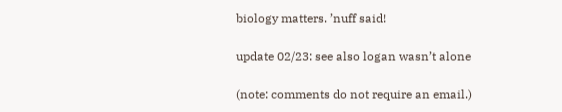biology matters. ’nuff said!

update 02/23: see also logan wasn’t alone

(note: comments do not require an email.)